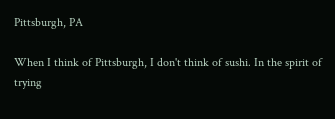Pittsburgh, PA

When I think of Pittsburgh, I don't think of sushi. In the spirit of trying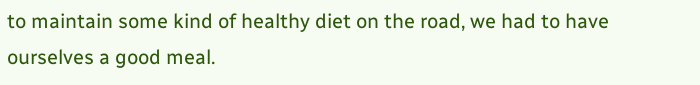to maintain some kind of healthy diet on the road, we had to have ourselves a good meal.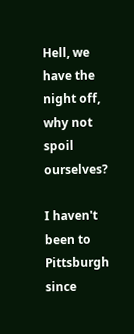Hell, we have the night off, why not spoil ourselves?

I haven't been to Pittsburgh since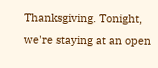Thanksgiving. Tonight, we're staying at an open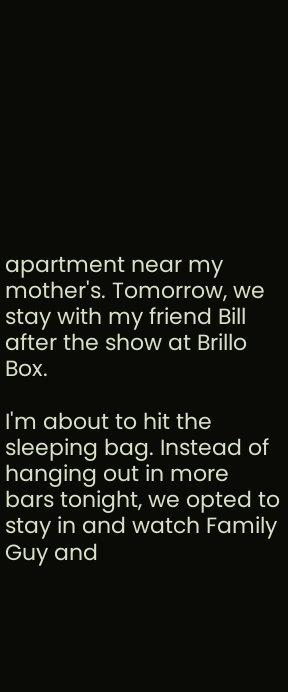apartment near my mother's. Tomorrow, we stay with my friend Bill after the show at Brillo Box.

I'm about to hit the sleeping bag. Instead of hanging out in more bars tonight, we opted to stay in and watch Family Guy and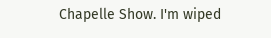Chapelle Show. I'm wiped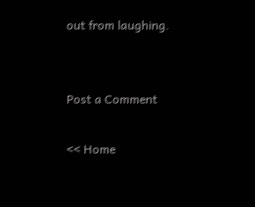out from laughing.


Post a Comment

<< Home